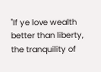"If ye love wealth better than liberty, the tranquility of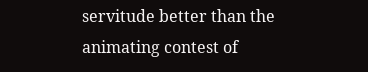servitude better than the animating contest of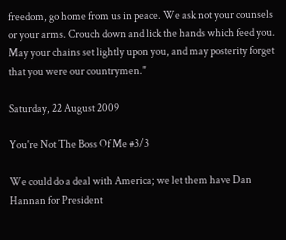freedom, go home from us in peace. We ask not your counsels or your arms. Crouch down and lick the hands which feed you. May your chains set lightly upon you, and may posterity forget that you were our countrymen."

Saturday, 22 August 2009

You're Not The Boss Of Me #3/3

We could do a deal with America; we let them have Dan Hannan for President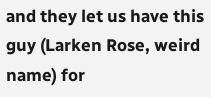and they let us have this guy (Larken Rose, weird name) for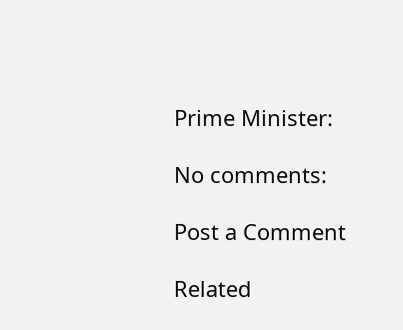Prime Minister:

No comments:

Post a Comment

Related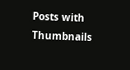Posts with Thumbnails